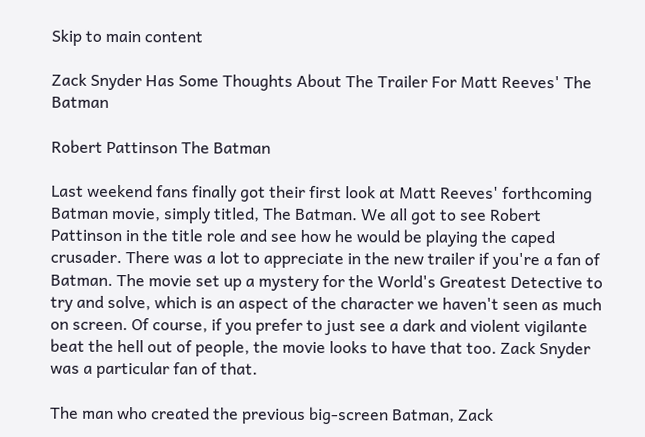Skip to main content

Zack Snyder Has Some Thoughts About The Trailer For Matt Reeves' The Batman

Robert Pattinson The Batman

Last weekend fans finally got their first look at Matt Reeves' forthcoming Batman movie, simply titled, The Batman. We all got to see Robert Pattinson in the title role and see how he would be playing the caped crusader. There was a lot to appreciate in the new trailer if you're a fan of Batman. The movie set up a mystery for the World's Greatest Detective to try and solve, which is an aspect of the character we haven't seen as much on screen. Of course, if you prefer to just see a dark and violent vigilante beat the hell out of people, the movie looks to have that too. Zack Snyder was a particular fan of that.

The man who created the previous big-screen Batman, Zack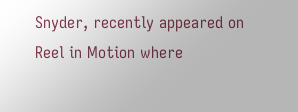Snyder, recently appeared on Reel in Motion where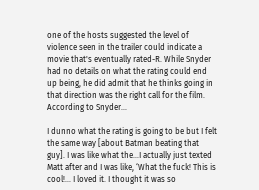one of the hosts suggested the level of violence seen in the trailer could indicate a movie that's eventually rated-R. While Snyder had no details on what the rating could end up being, he did admit that he thinks going in that direction was the right call for the film. According to Snyder...

I dunno what the rating is going to be but I felt the same way [about Batman beating that guy]. I was like what the…I actually just texted Matt after and I was like, ‘What the fuck! This is cool!... I loved it. I thought it was so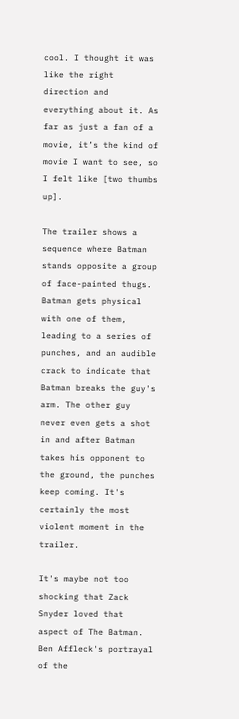cool. I thought it was like the right direction and everything about it. As far as just a fan of a movie, it’s the kind of movie I want to see, so I felt like [two thumbs up].

The trailer shows a sequence where Batman stands opposite a group of face-painted thugs. Batman gets physical with one of them, leading to a series of punches, and an audible crack to indicate that Batman breaks the guy's arm. The other guy never even gets a shot in and after Batman takes his opponent to the ground, the punches keep coming. It's certainly the most violent moment in the trailer.

It's maybe not too shocking that Zack Snyder loved that aspect of The Batman. Ben Affleck's portrayal of the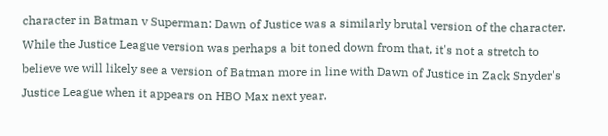character in Batman v Superman: Dawn of Justice was a similarly brutal version of the character. While the Justice League version was perhaps a bit toned down from that, it's not a stretch to believe we will likely see a version of Batman more in line with Dawn of Justice in Zack Snyder's Justice League when it appears on HBO Max next year.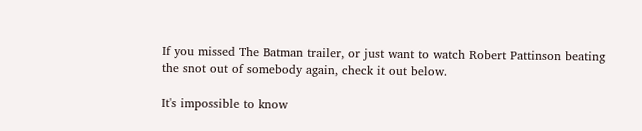If you missed The Batman trailer, or just want to watch Robert Pattinson beating the snot out of somebody again, check it out below.

It's impossible to know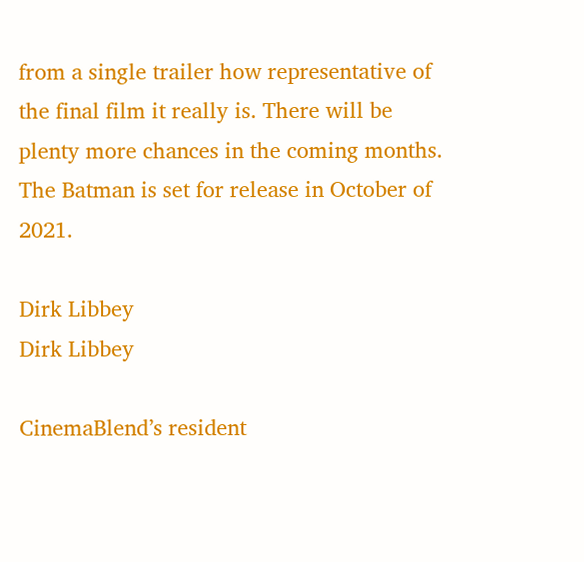from a single trailer how representative of the final film it really is. There will be plenty more chances in the coming months. The Batman is set for release in October of 2021.

Dirk Libbey
Dirk Libbey

CinemaBlend’s resident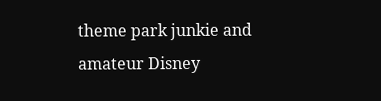theme park junkie and amateur Disney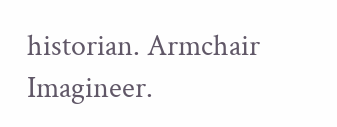historian. Armchair Imagineer.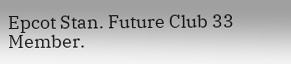Epcot Stan. Future Club 33 Member.